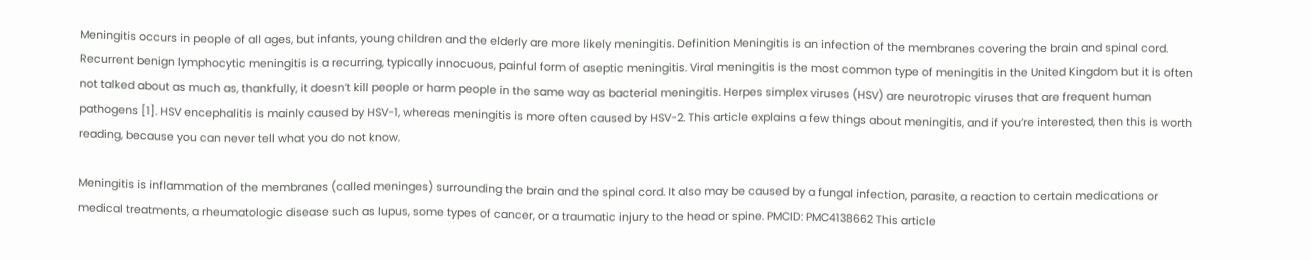Meningitis occurs in people of all ages, but infants, young children and the elderly are more likely meningitis. Definition Meningitis is an infection of the membranes covering the brain and spinal cord. Recurrent benign lymphocytic meningitis is a recurring, typically innocuous, painful form of aseptic meningitis. Viral meningitis is the most common type of meningitis in the United Kingdom but it is often not talked about as much as, thankfully, it doesn’t kill people or harm people in the same way as bacterial meningitis. Herpes simplex viruses (HSV) are neurotropic viruses that are frequent human pathogens [1]. HSV encephalitis is mainly caused by HSV-1, whereas meningitis is more often caused by HSV-2. This article explains a few things about meningitis, and if you’re interested, then this is worth reading, because you can never tell what you do not know.

Meningitis is inflammation of the membranes (called meninges) surrounding the brain and the spinal cord. It also may be caused by a fungal infection, parasite, a reaction to certain medications or medical treatments, a rheumatologic disease such as lupus, some types of cancer, or a traumatic injury to the head or spine. PMCID: PMC4138662 This article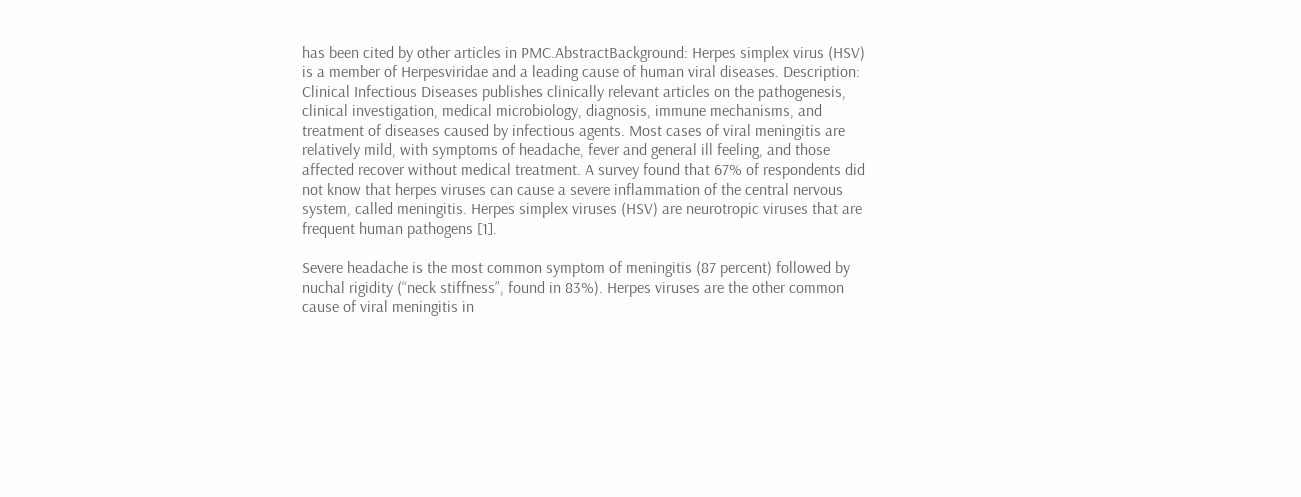has been cited by other articles in PMC.AbstractBackground: Herpes simplex virus (HSV) is a member of Herpesviridae and a leading cause of human viral diseases. Description: Clinical Infectious Diseases publishes clinically relevant articles on the pathogenesis, clinical investigation, medical microbiology, diagnosis, immune mechanisms, and treatment of diseases caused by infectious agents. Most cases of viral meningitis are relatively mild, with symptoms of headache, fever and general ill feeling, and those affected recover without medical treatment. A survey found that 67% of respondents did not know that herpes viruses can cause a severe inflammation of the central nervous system, called meningitis. Herpes simplex viruses (HSV) are neurotropic viruses that are frequent human pathogens [1].

Severe headache is the most common symptom of meningitis (87 percent) followed by nuchal rigidity (“neck stiffness”, found in 83%). Herpes viruses are the other common cause of viral meningitis in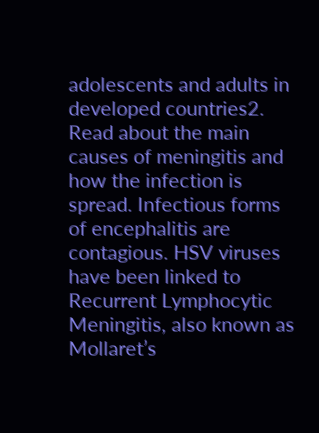adolescents and adults in developed countries2. Read about the main causes of meningitis and how the infection is spread. Infectious forms of encephalitis are contagious. HSV viruses have been linked to Recurrent Lymphocytic Meningitis, also known as Mollaret’s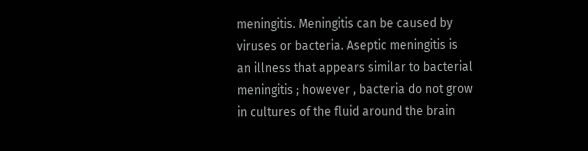meningitis. Meningitis can be caused by viruses or bacteria. Aseptic meningitis is an illness that appears similar to bacterial meningitis ; however , bacteria do not grow in cultures of the fluid around the brain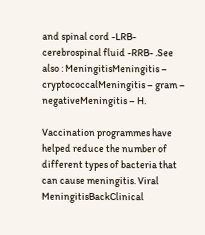and spinal cord -LRB- cerebrospinal fluid -RRB- .See also : MeningitisMeningitis – cryptococcalMeningitis – gram – negativeMeningitis – H.

Vaccination programmes have helped reduce the number of different types of bacteria that can cause meningitis. Viral MeningitisBackClinical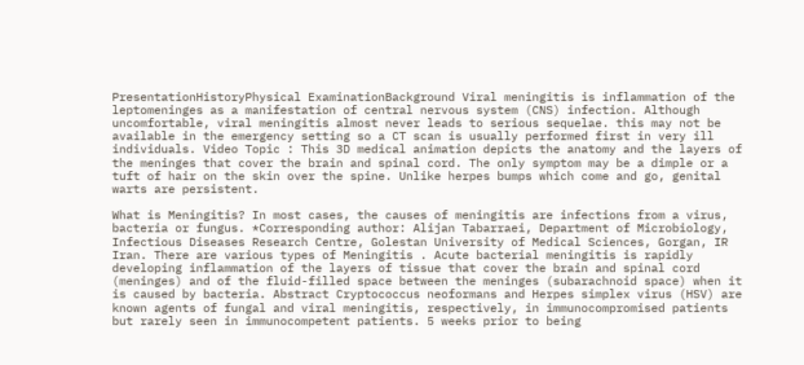PresentationHistoryPhysical ExaminationBackground Viral meningitis is inflammation of the leptomeninges as a manifestation of central nervous system (CNS) infection. Although uncomfortable, viral meningitis almost never leads to serious sequelae. this may not be available in the emergency setting so a CT scan is usually performed first in very ill individuals. Video Topic : This 3D medical animation depicts the anatomy and the layers of the meninges that cover the brain and spinal cord. The only symptom may be a dimple or a tuft of hair on the skin over the spine. Unlike herpes bumps which come and go, genital warts are persistent.

What is Meningitis? In most cases, the causes of meningitis are infections from a virus, bacteria or fungus. *Corresponding author: Alijan Tabarraei, Department of Microbiology, Infectious Diseases Research Centre, Golestan University of Medical Sciences, Gorgan, IR Iran. There are various types of Meningitis . Acute bacterial meningitis is rapidly developing inflammation of the layers of tissue that cover the brain and spinal cord (meninges) and of the fluid-filled space between the meninges (subarachnoid space) when it is caused by bacteria. Abstract Cryptococcus neoformans and Herpes simplex virus (HSV) are known agents of fungal and viral meningitis, respectively, in immunocompromised patients but rarely seen in immunocompetent patients. 5 weeks prior to being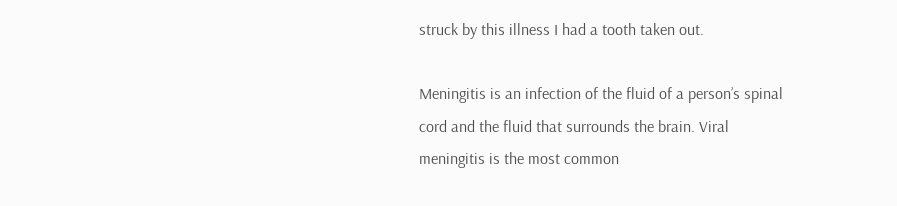struck by this illness I had a tooth taken out.

Meningitis is an infection of the fluid of a person’s spinal cord and the fluid that surrounds the brain. Viral meningitis is the most common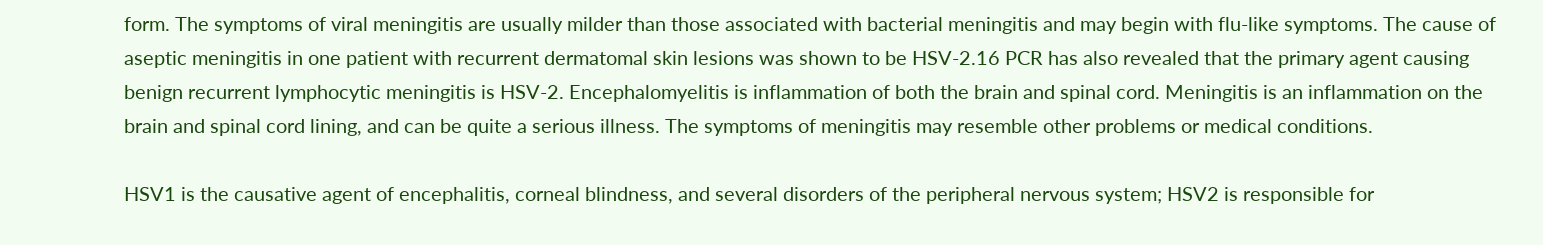form. The symptoms of viral meningitis are usually milder than those associated with bacterial meningitis and may begin with flu-like symptoms. The cause of aseptic meningitis in one patient with recurrent dermatomal skin lesions was shown to be HSV-2.16 PCR has also revealed that the primary agent causing benign recurrent lymphocytic meningitis is HSV-2. Encephalomyelitis is inflammation of both the brain and spinal cord. Meningitis is an inflammation on the brain and spinal cord lining, and can be quite a serious illness. The symptoms of meningitis may resemble other problems or medical conditions.

HSV1 is the causative agent of encephalitis, corneal blindness, and several disorders of the peripheral nervous system; HSV2 is responsible for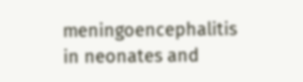meningoencephalitis in neonates and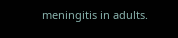meningitis in adults.